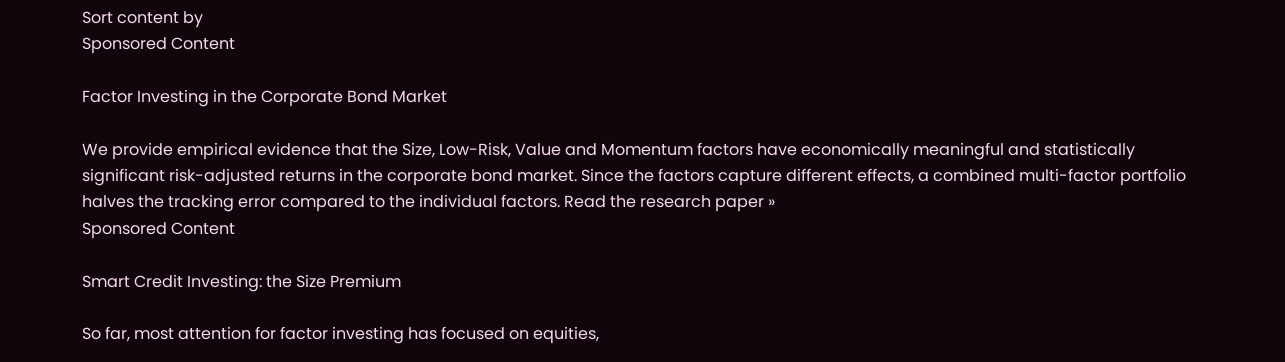Sort content by
Sponsored Content

Factor Investing in the Corporate Bond Market

We provide empirical evidence that the Size, Low-Risk, Value and Momentum factors have economically meaningful and statistically significant risk-adjusted returns in the corporate bond market. Since the factors capture different effects, a combined multi-factor portfolio halves the tracking error compared to the individual factors. Read the research paper »
Sponsored Content

Smart Credit Investing: the Size Premium

So far, most attention for factor investing has focused on equities,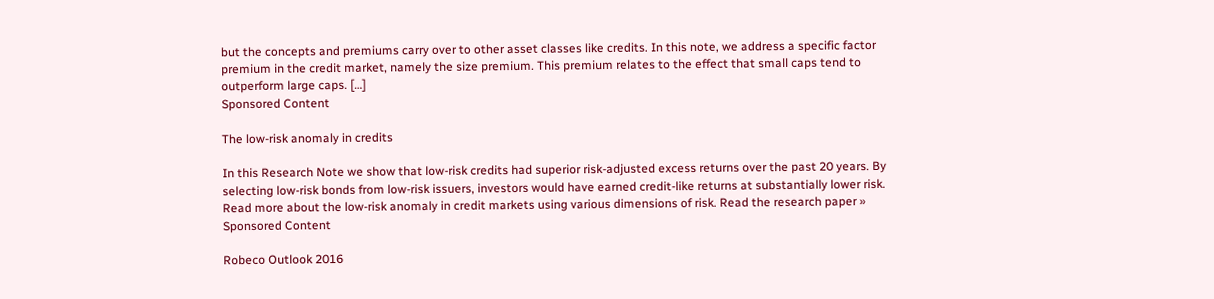but the concepts and premiums carry over to other asset classes like credits. In this note, we address a specific factor premium in the credit market, namely the size premium. This premium relates to the effect that small caps tend to outperform large caps. […]
Sponsored Content

The low-risk anomaly in credits

In this Research Note we show that low-risk credits had superior risk-adjusted excess returns over the past 20 years. By selecting low-risk bonds from low-risk issuers, investors would have earned credit-like returns at substantially lower risk. Read more about the low-risk anomaly in credit markets using various dimensions of risk. Read the research paper »
Sponsored Content

Robeco Outlook 2016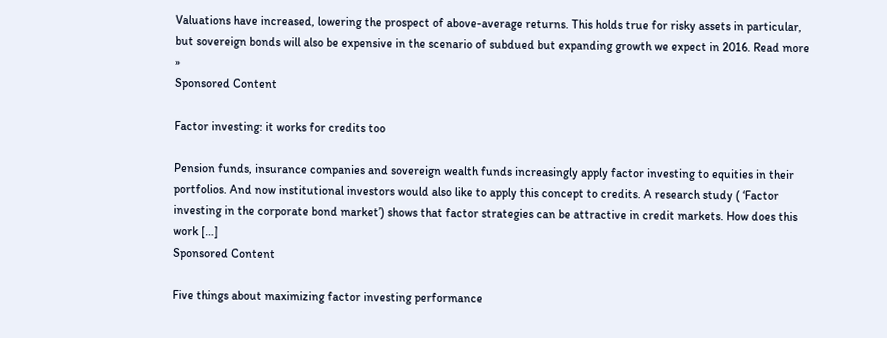Valuations have increased, lowering the prospect of above-average returns. This holds true for risky assets in particular, but sovereign bonds will also be expensive in the scenario of subdued but expanding growth we expect in 2016. Read more »
Sponsored Content

Factor investing: it works for credits too

Pension funds, insurance companies and sovereign wealth funds increasingly apply factor investing to equities in their portfolios. And now institutional investors would also like to apply this concept to credits. A research study ( ‘Factor investing in the corporate bond market’) shows that factor strategies can be attractive in credit markets. How does this work […]
Sponsored Content

Five things about maximizing factor investing performance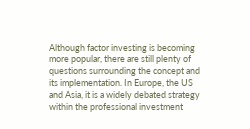Although factor investing is becoming more popular, there are still plenty of questions surrounding the concept and its implementation. In Europe, the US and Asia, it is a widely debated strategy within the professional investment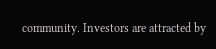community. Investors are attracted by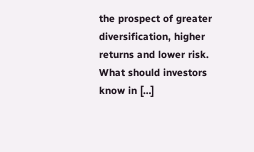the prospect of greater diversification, higher returns and lower risk. What should investors know in […]